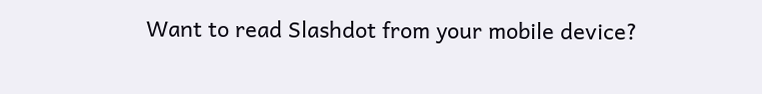Want to read Slashdot from your mobile device?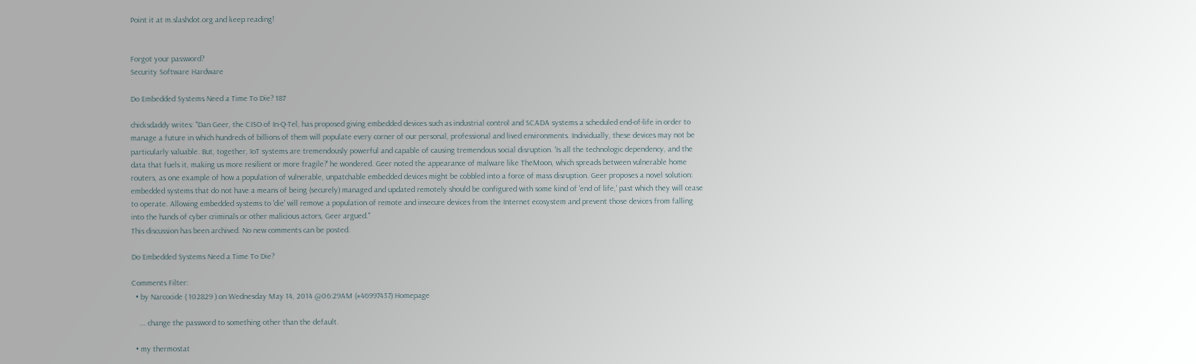Point it at m.slashdot.org and keep reading!


Forgot your password?
Security Software Hardware

Do Embedded Systems Need a Time To Die? 187

chicksdaddy writes: "Dan Geer, the CISO of In-Q-Tel, has proposed giving embedded devices such as industrial control and SCADA systems a scheduled end-of-life in order to manage a future in which hundreds of billions of them will populate every corner of our personal, professional and lived environments. Individually, these devices may not be particularly valuable. But, together, IoT systems are tremendously powerful and capable of causing tremendous social disruption. 'Is all the technologic dependency, and the data that fuels it, making us more resilient or more fragile?' he wondered. Geer noted the appearance of malware like TheMoon, which spreads between vulnerable home routers, as one example of how a population of vulnerable, unpatchable embedded devices might be cobbled into a force of mass disruption. Geer proposes a novel solution: embedded systems that do not have a means of being (securely) managed and updated remotely should be configured with some kind of 'end of life,' past which they will cease to operate. Allowing embedded systems to 'die' will remove a population of remote and insecure devices from the Internet ecosystem and prevent those devices from falling into the hands of cyber criminals or other malicious actors, Geer argued."
This discussion has been archived. No new comments can be posted.

Do Embedded Systems Need a Time To Die?

Comments Filter:
  • by Narcocide ( 102829 ) on Wednesday May 14, 2014 @06:29AM (#46997437) Homepage

    ... change the password to something other than the default.

  • my thermostat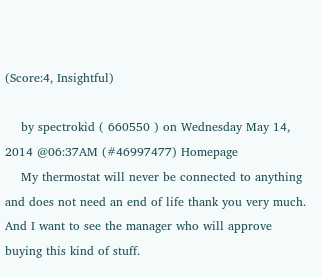(Score:4, Insightful)

    by spectrokid ( 660550 ) on Wednesday May 14, 2014 @06:37AM (#46997477) Homepage
    My thermostat will never be connected to anything and does not need an end of life thank you very much. And I want to see the manager who will approve buying this kind of stuff.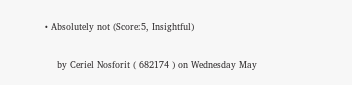• Absolutely not (Score:5, Insightful)

    by Ceriel Nosforit ( 682174 ) on Wednesday May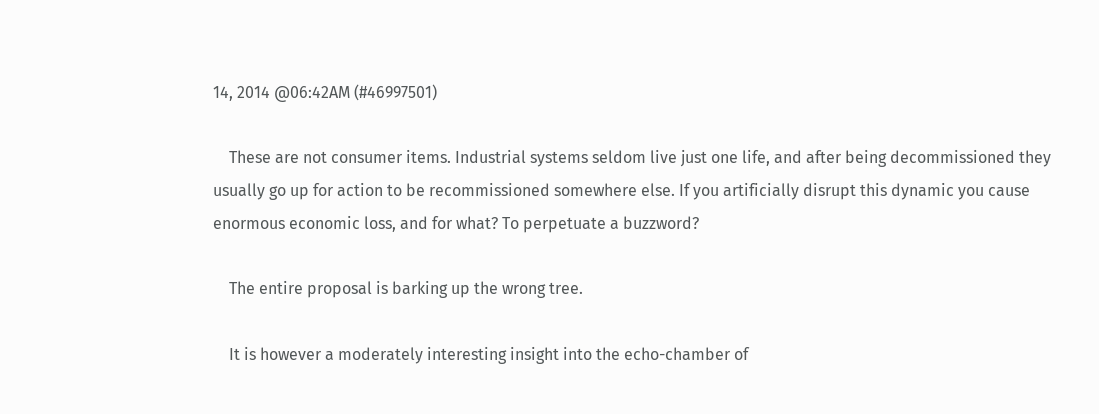14, 2014 @06:42AM (#46997501)

    These are not consumer items. Industrial systems seldom live just one life, and after being decommissioned they usually go up for action to be recommissioned somewhere else. If you artificially disrupt this dynamic you cause enormous economic loss, and for what? To perpetuate a buzzword?

    The entire proposal is barking up the wrong tree.

    It is however a moderately interesting insight into the echo-chamber of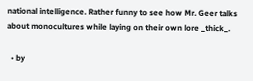national intelligence. Rather funny to see how Mr. Geer talks about monocultures while laying on their own lore _thick_.

  • by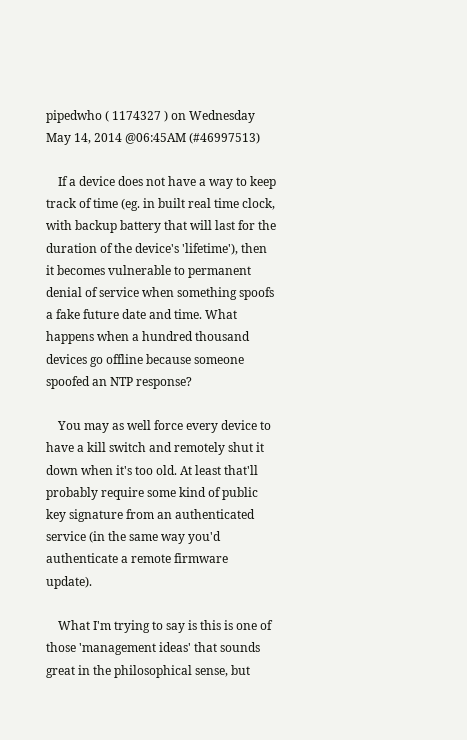pipedwho ( 1174327 ) on Wednesday May 14, 2014 @06:45AM (#46997513)

    If a device does not have a way to keep track of time (eg. in built real time clock, with backup battery that will last for the duration of the device's 'lifetime'), then it becomes vulnerable to permanent denial of service when something spoofs a fake future date and time. What happens when a hundred thousand devices go offline because someone spoofed an NTP response?

    You may as well force every device to have a kill switch and remotely shut it down when it's too old. At least that'll probably require some kind of public key signature from an authenticated service (in the same way you'd authenticate a remote firmware update).

    What I'm trying to say is this is one of those 'management ideas' that sounds great in the philosophical sense, but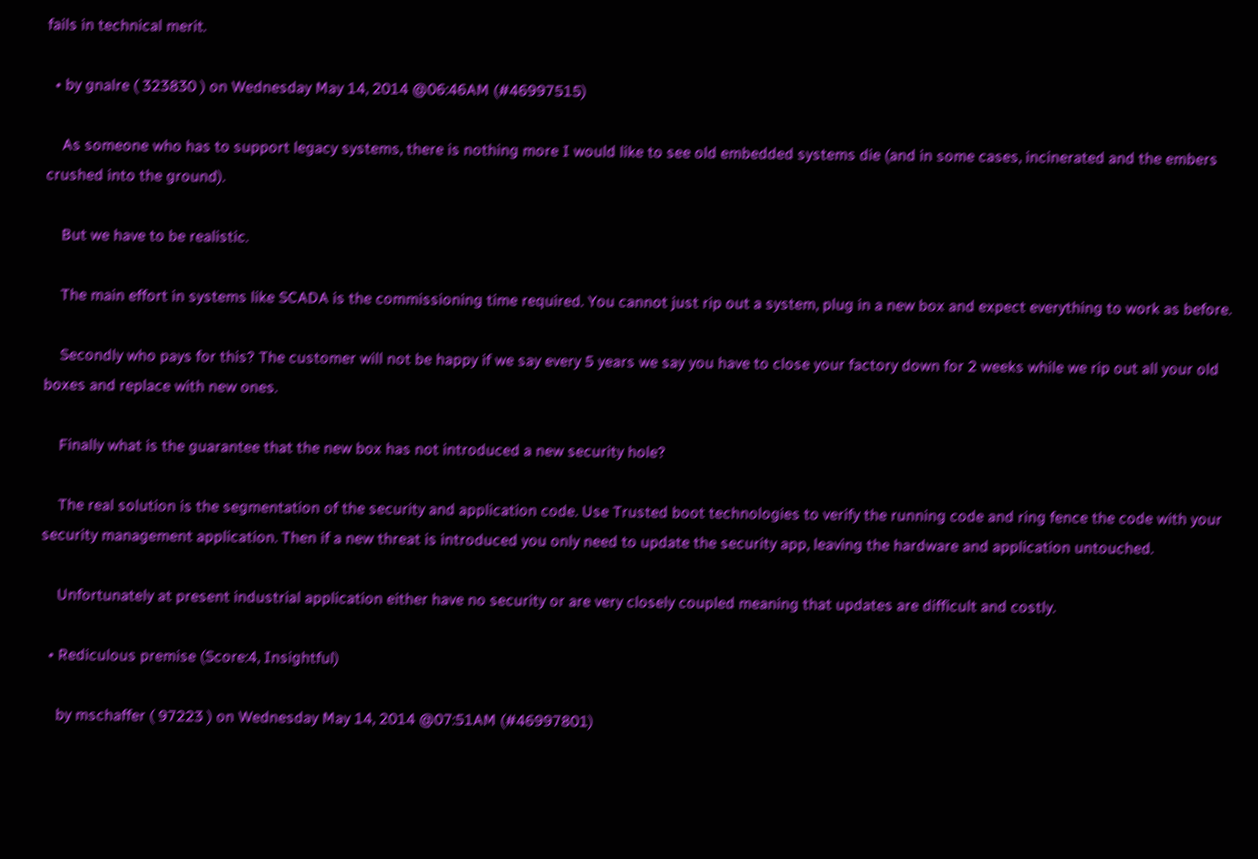fails in technical merit.

  • by gnalre ( 323830 ) on Wednesday May 14, 2014 @06:46AM (#46997515)

    As someone who has to support legacy systems, there is nothing more I would like to see old embedded systems die (and in some cases, incinerated and the embers crushed into the ground).

    But we have to be realistic.

    The main effort in systems like SCADA is the commissioning time required. You cannot just rip out a system, plug in a new box and expect everything to work as before.

    Secondly who pays for this? The customer will not be happy if we say every 5 years we say you have to close your factory down for 2 weeks while we rip out all your old boxes and replace with new ones.

    Finally what is the guarantee that the new box has not introduced a new security hole?

    The real solution is the segmentation of the security and application code. Use Trusted boot technologies to verify the running code and ring fence the code with your security management application. Then if a new threat is introduced you only need to update the security app, leaving the hardware and application untouched.

    Unfortunately at present industrial application either have no security or are very closely coupled meaning that updates are difficult and costly.

  • Rediculous premise (Score:4, Insightful)

    by mschaffer ( 97223 ) on Wednesday May 14, 2014 @07:51AM (#46997801)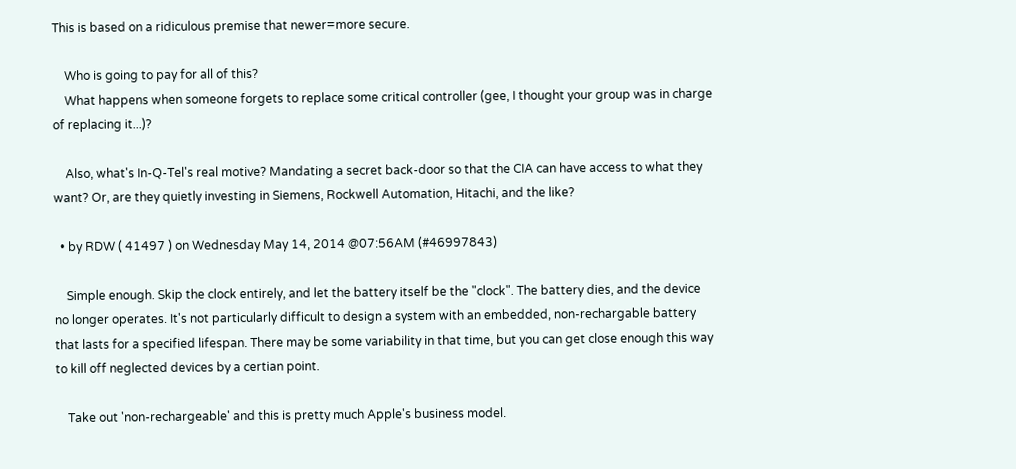This is based on a ridiculous premise that newer=more secure.

    Who is going to pay for all of this?
    What happens when someone forgets to replace some critical controller (gee, I thought your group was in charge of replacing it...)?

    Also, what's In-Q-Tel's real motive? Mandating a secret back-door so that the CIA can have access to what they want? Or, are they quietly investing in Siemens, Rockwell Automation, Hitachi, and the like?

  • by RDW ( 41497 ) on Wednesday May 14, 2014 @07:56AM (#46997843)

    Simple enough. Skip the clock entirely, and let the battery itself be the "clock". The battery dies, and the device no longer operates. It's not particularly difficult to design a system with an embedded, non-rechargable battery that lasts for a specified lifespan. There may be some variability in that time, but you can get close enough this way to kill off neglected devices by a certian point.

    Take out 'non-rechargeable' and this is pretty much Apple's business model.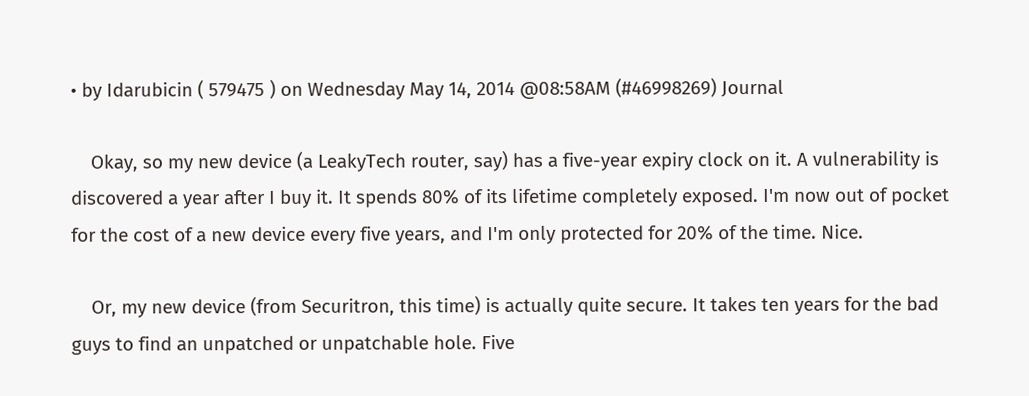• by Idarubicin ( 579475 ) on Wednesday May 14, 2014 @08:58AM (#46998269) Journal

    Okay, so my new device (a LeakyTech router, say) has a five-year expiry clock on it. A vulnerability is discovered a year after I buy it. It spends 80% of its lifetime completely exposed. I'm now out of pocket for the cost of a new device every five years, and I'm only protected for 20% of the time. Nice.

    Or, my new device (from Securitron, this time) is actually quite secure. It takes ten years for the bad guys to find an unpatched or unpatchable hole. Five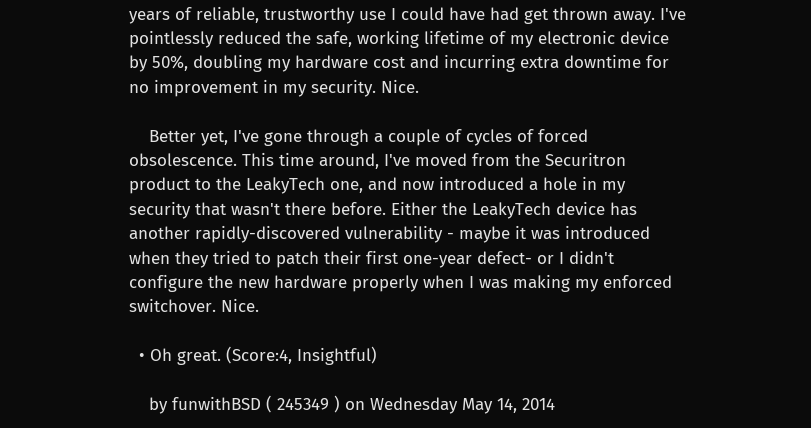years of reliable, trustworthy use I could have had get thrown away. I've pointlessly reduced the safe, working lifetime of my electronic device by 50%, doubling my hardware cost and incurring extra downtime for no improvement in my security. Nice.

    Better yet, I've gone through a couple of cycles of forced obsolescence. This time around, I've moved from the Securitron product to the LeakyTech one, and now introduced a hole in my security that wasn't there before. Either the LeakyTech device has another rapidly-discovered vulnerability - maybe it was introduced when they tried to patch their first one-year defect- or I didn't configure the new hardware properly when I was making my enforced switchover. Nice.

  • Oh great. (Score:4, Insightful)

    by funwithBSD ( 245349 ) on Wednesday May 14, 2014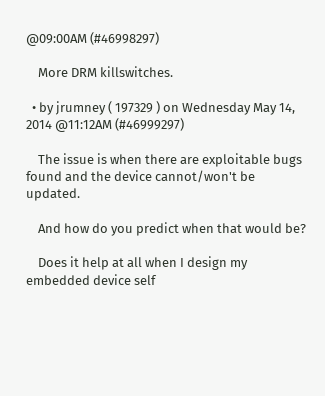@09:00AM (#46998297)

    More DRM killswitches.

  • by jrumney ( 197329 ) on Wednesday May 14, 2014 @11:12AM (#46999297)

    The issue is when there are exploitable bugs found and the device cannot/won't be updated.

    And how do you predict when that would be?

    Does it help at all when I design my embedded device self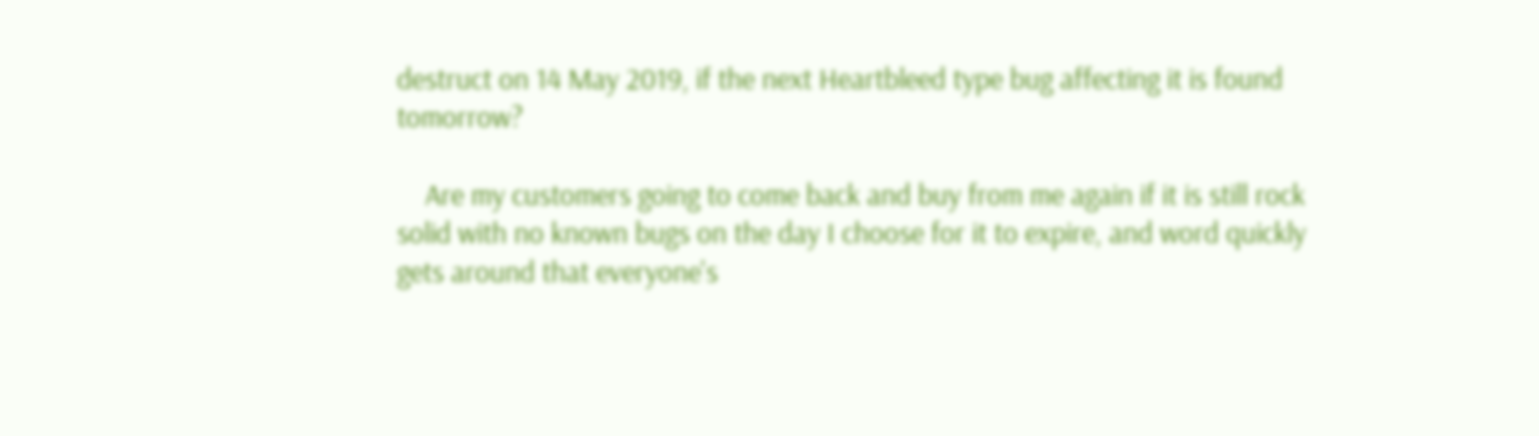destruct on 14 May 2019, if the next Heartbleed type bug affecting it is found tomorrow?

    Are my customers going to come back and buy from me again if it is still rock solid with no known bugs on the day I choose for it to expire, and word quickly gets around that everyone's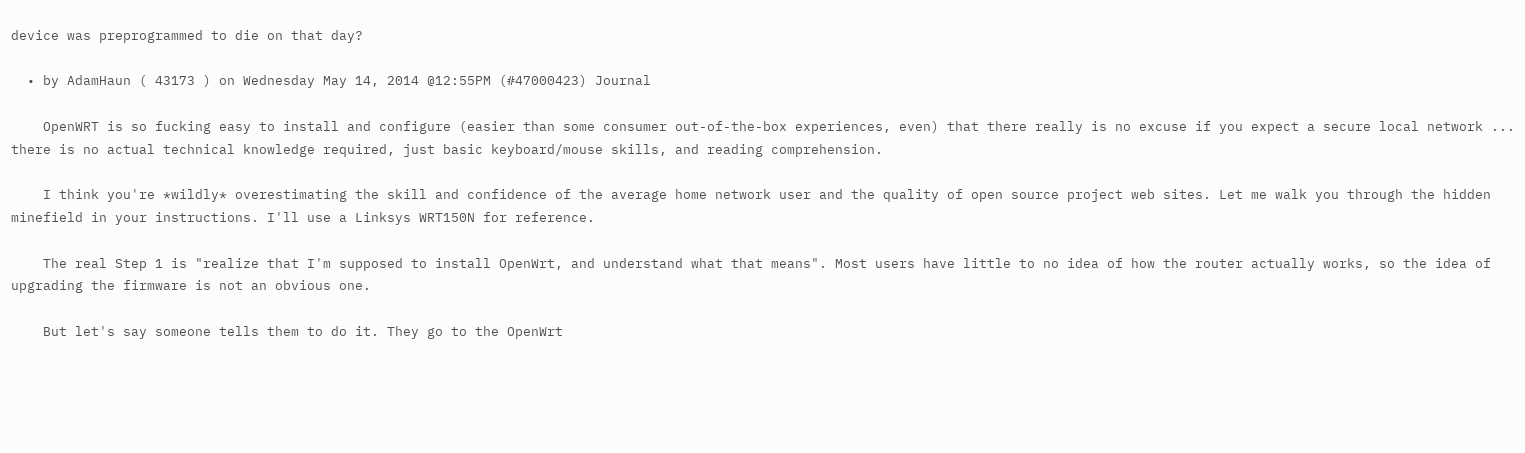device was preprogrammed to die on that day?

  • by AdamHaun ( 43173 ) on Wednesday May 14, 2014 @12:55PM (#47000423) Journal

    OpenWRT is so fucking easy to install and configure (easier than some consumer out-of-the-box experiences, even) that there really is no excuse if you expect a secure local network ... there is no actual technical knowledge required, just basic keyboard/mouse skills, and reading comprehension.

    I think you're *wildly* overestimating the skill and confidence of the average home network user and the quality of open source project web sites. Let me walk you through the hidden minefield in your instructions. I'll use a Linksys WRT150N for reference.

    The real Step 1 is "realize that I'm supposed to install OpenWrt, and understand what that means". Most users have little to no idea of how the router actually works, so the idea of upgrading the firmware is not an obvious one.

    But let's say someone tells them to do it. They go to the OpenWrt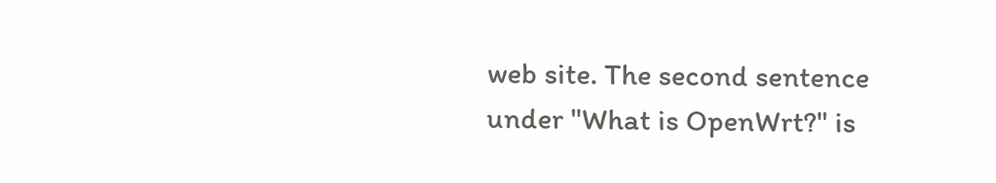web site. The second sentence under "What is OpenWrt?" is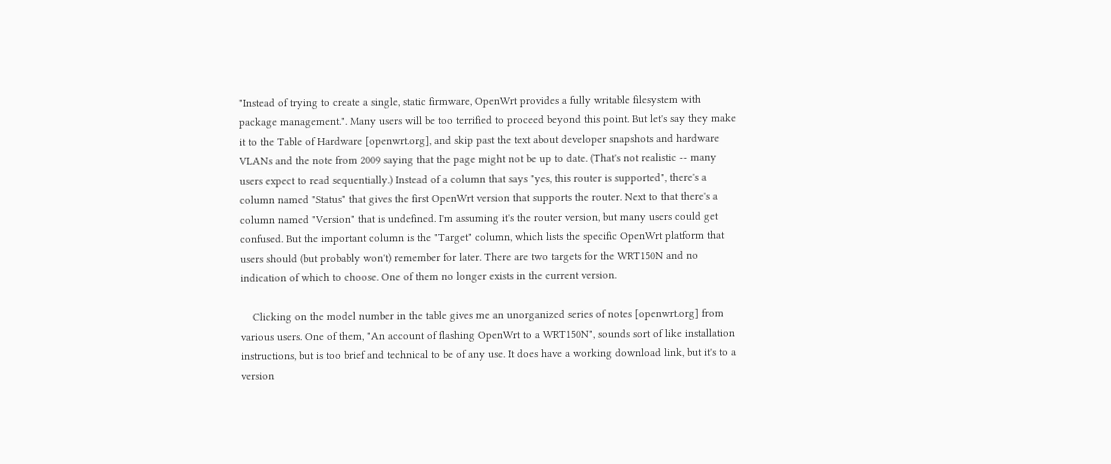"Instead of trying to create a single, static firmware, OpenWrt provides a fully writable filesystem with package management.". Many users will be too terrified to proceed beyond this point. But let's say they make it to the Table of Hardware [openwrt.org], and skip past the text about developer snapshots and hardware VLANs and the note from 2009 saying that the page might not be up to date. (That's not realistic -- many users expect to read sequentially.) Instead of a column that says "yes, this router is supported", there's a column named "Status" that gives the first OpenWrt version that supports the router. Next to that there's a column named "Version" that is undefined. I'm assuming it's the router version, but many users could get confused. But the important column is the "Target" column, which lists the specific OpenWrt platform that users should (but probably won't) remember for later. There are two targets for the WRT150N and no indication of which to choose. One of them no longer exists in the current version.

    Clicking on the model number in the table gives me an unorganized series of notes [openwrt.org] from various users. One of them, "An account of flashing OpenWrt to a WRT150N", sounds sort of like installation instructions, but is too brief and technical to be of any use. It does have a working download link, but it's to a version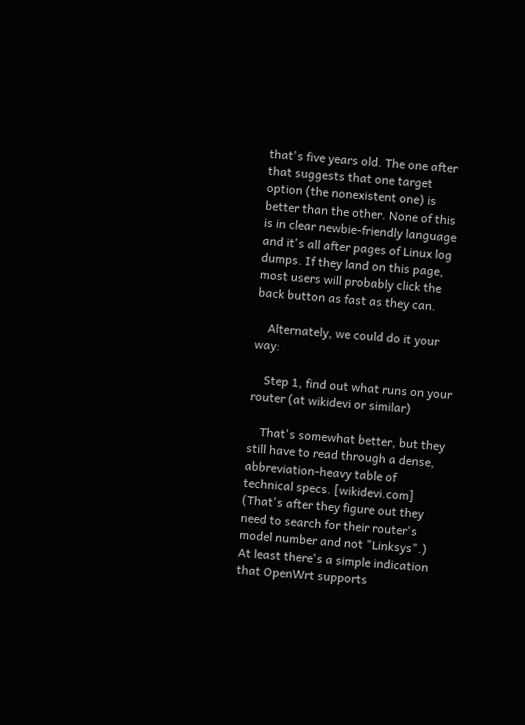that's five years old. The one after that suggests that one target option (the nonexistent one) is better than the other. None of this is in clear newbie-friendly language and it's all after pages of Linux log dumps. If they land on this page, most users will probably click the back button as fast as they can.

    Alternately, we could do it your way:

    Step 1, find out what runs on your router (at wikidevi or similar)

    That's somewhat better, but they still have to read through a dense, abbreviation-heavy table of technical specs. [wikidevi.com] (That's after they figure out they need to search for their router's model number and not "Linksys".) At least there's a simple indication that OpenWrt supports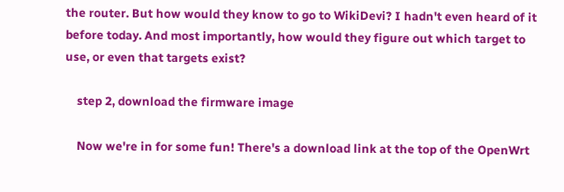the router. But how would they know to go to WikiDevi? I hadn't even heard of it before today. And most importantly, how would they figure out which target to use, or even that targets exist?

    step 2, download the firmware image

    Now we're in for some fun! There's a download link at the top of the OpenWrt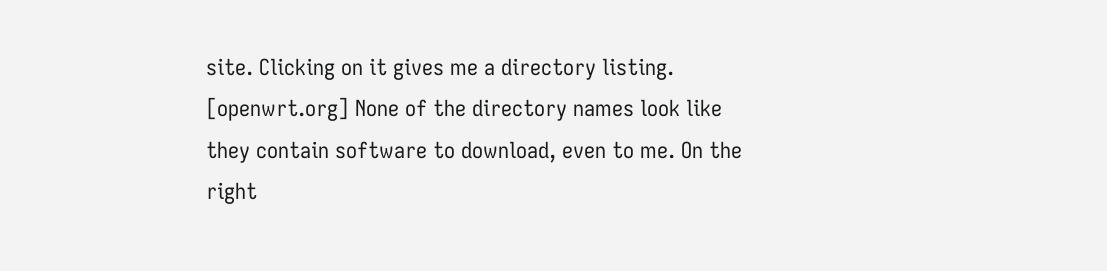site. Clicking on it gives me a directory listing. [openwrt.org] None of the directory names look like they contain software to download, even to me. On the right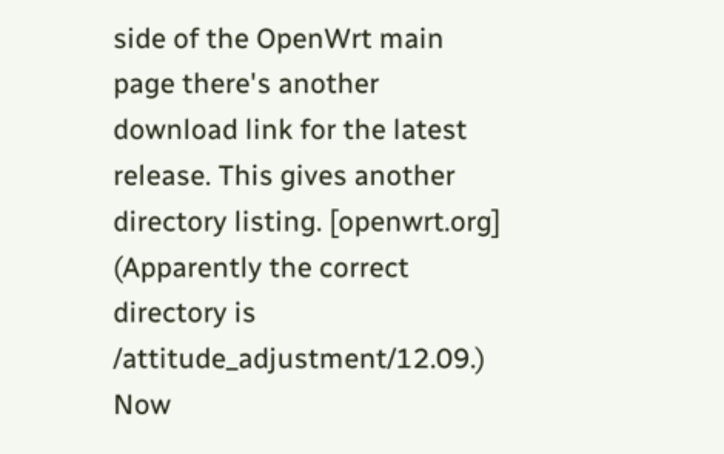side of the OpenWrt main page there's another download link for the latest release. This gives another directory listing. [openwrt.org] (Apparently the correct directory is /attitude_adjustment/12.09.) Now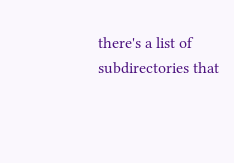there's a list of subdirectories that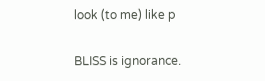look (to me) like p

BLISS is ignorance.